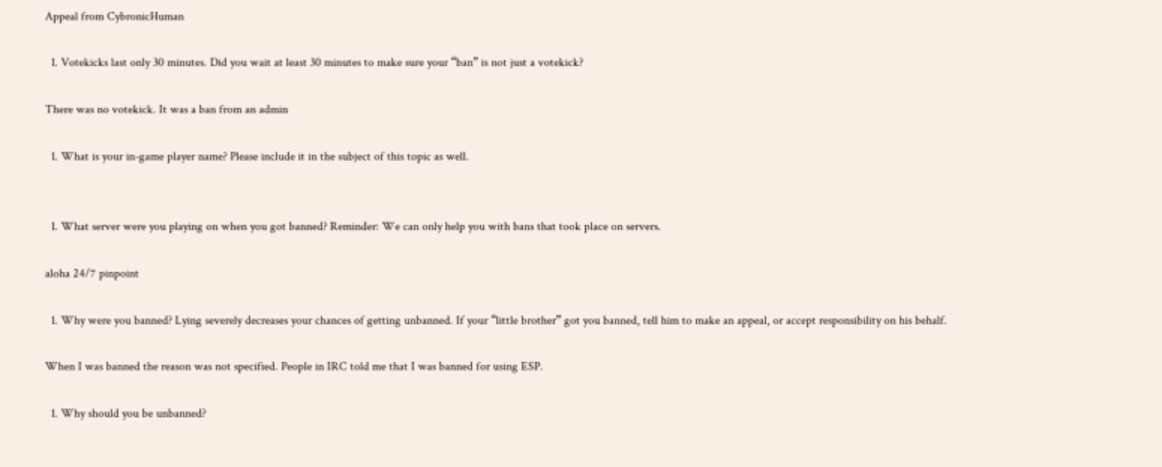Appeal from CybronicHuman

  1. Votekicks last only 30 minutes. Did you wait at least 30 minutes to make sure your “ban” is not just a votekick?

There was no votekick. It was a ban from an admin

  1. What is your in-game player name? Please include it in the subject of this topic as well.


  1. What server were you playing on when you got banned? Reminder: We can only help you with bans that took place on servers.

aloha 24/7 pinpoint

  1. Why were you banned? Lying severely decreases your chances of getting unbanned. If your “little brother” got you banned, tell him to make an appeal, or accept responsibility on his behalf.

When I was banned the reason was not specified. People in IRC told me that I was banned for using ESP.

  1. Why should you be unbanned?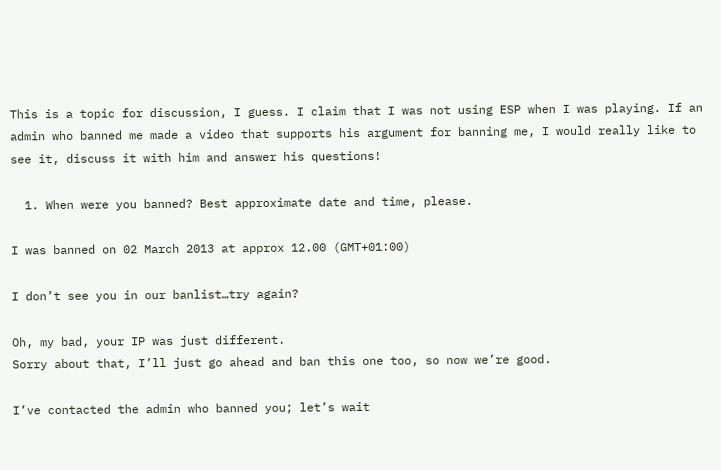This is a topic for discussion, I guess. I claim that I was not using ESP when I was playing. If an admin who banned me made a video that supports his argument for banning me, I would really like to see it, discuss it with him and answer his questions!

  1. When were you banned? Best approximate date and time, please.

I was banned on 02 March 2013 at approx 12.00 (GMT+01:00)

I don’t see you in our banlist…try again?

Oh, my bad, your IP was just different.
Sorry about that, I’ll just go ahead and ban this one too, so now we’re good.

I’ve contacted the admin who banned you; let’s wait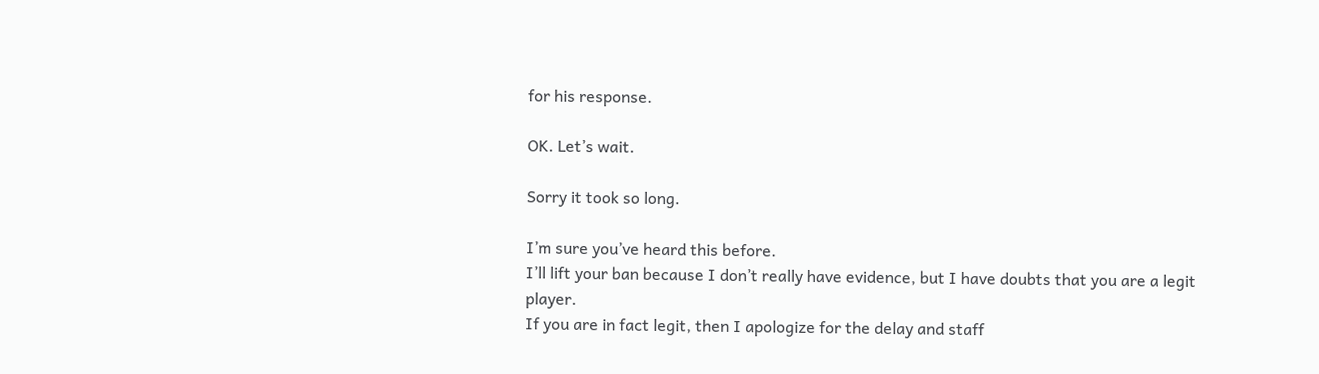for his response.

OK. Let’s wait.

Sorry it took so long.

I’m sure you’ve heard this before.
I’ll lift your ban because I don’t really have evidence, but I have doubts that you are a legit player.
If you are in fact legit, then I apologize for the delay and staff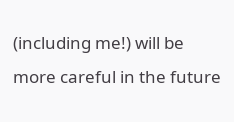(including me!) will be more careful in the future